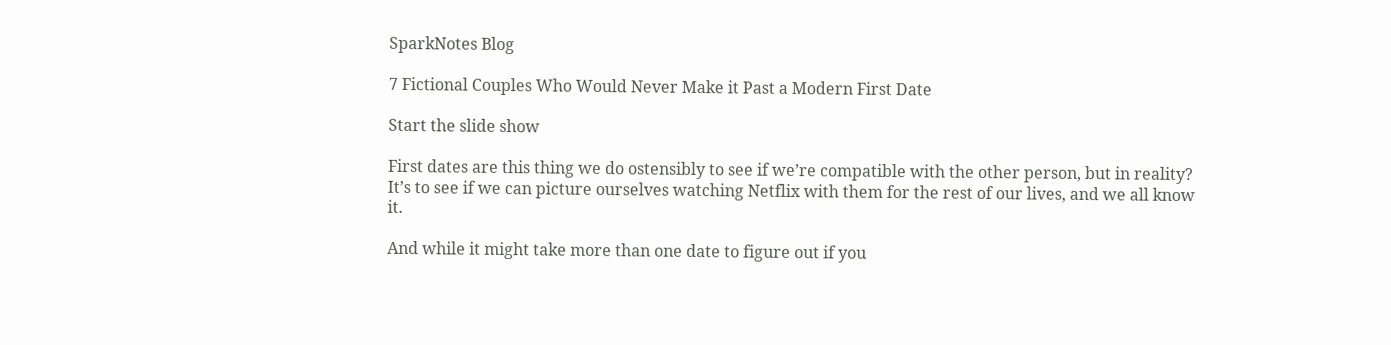SparkNotes Blog

7 Fictional Couples Who Would Never Make it Past a Modern First Date

Start the slide show

First dates are this thing we do ostensibly to see if we’re compatible with the other person, but in reality? It’s to see if we can picture ourselves watching Netflix with them for the rest of our lives, and we all know it.

And while it might take more than one date to figure out if you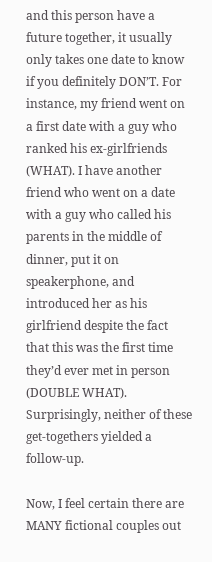and this person have a future together, it usually only takes one date to know if you definitely DON’T. For instance, my friend went on a first date with a guy who ranked his ex-girlfriends (WHAT). I have another friend who went on a date with a guy who called his parents in the middle of dinner, put it on speakerphone, and introduced her as his girlfriend despite the fact that this was the first time they’d ever met in person (DOUBLE WHAT). Surprisingly, neither of these get-togethers yielded a follow-up.

Now, I feel certain there are MANY fictional couples out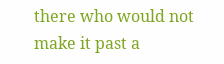there who would not make it past a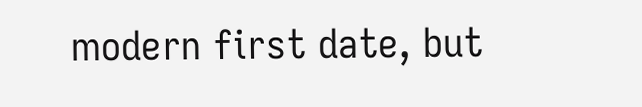modern first date, but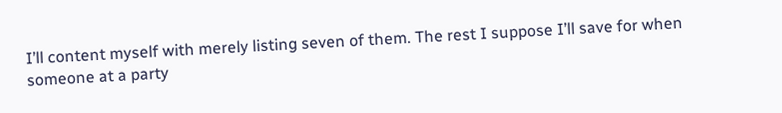I’ll content myself with merely listing seven of them. The rest I suppose I’ll save for when someone at a party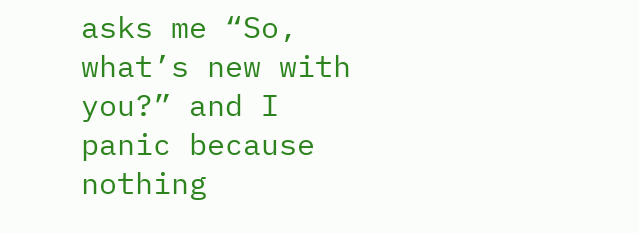asks me “So, what’s new with you?” and I panic because nothing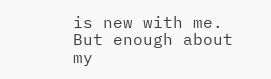is new with me. But enough about my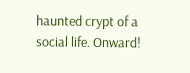haunted crypt of a social life. Onward!